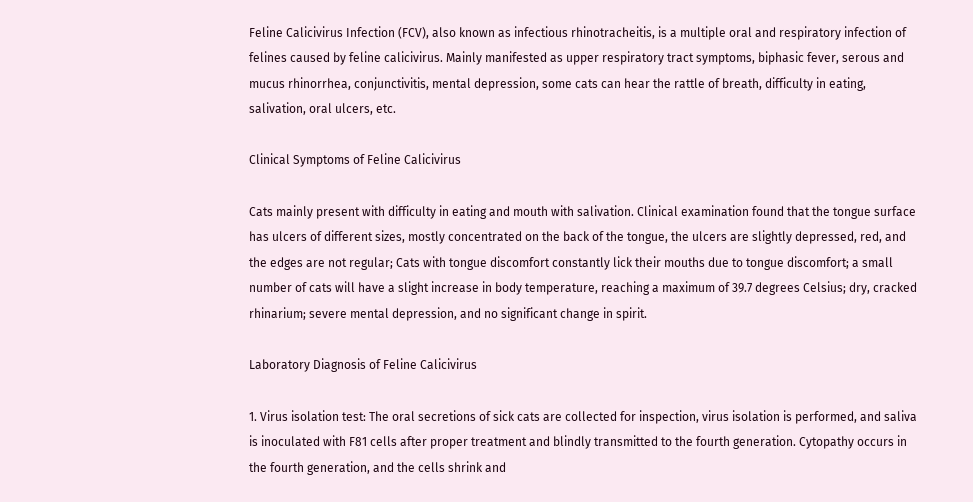Feline Calicivirus Infection (FCV), also known as infectious rhinotracheitis, is a multiple oral and respiratory infection of felines caused by feline calicivirus. Mainly manifested as upper respiratory tract symptoms, biphasic fever, serous and mucus rhinorrhea, conjunctivitis, mental depression, some cats can hear the rattle of breath, difficulty in eating, salivation, oral ulcers, etc.

Clinical Symptoms of Feline Calicivirus

Cats mainly present with difficulty in eating and mouth with salivation. Clinical examination found that the tongue surface has ulcers of different sizes, mostly concentrated on the back of the tongue, the ulcers are slightly depressed, red, and the edges are not regular; Cats with tongue discomfort constantly lick their mouths due to tongue discomfort; a small number of cats will have a slight increase in body temperature, reaching a maximum of 39.7 degrees Celsius; dry, cracked rhinarium; severe mental depression, and no significant change in spirit.

Laboratory Diagnosis of Feline Calicivirus

1. Virus isolation test: The oral secretions of sick cats are collected for inspection, virus isolation is performed, and saliva is inoculated with F81 cells after proper treatment and blindly transmitted to the fourth generation. Cytopathy occurs in the fourth generation, and the cells shrink and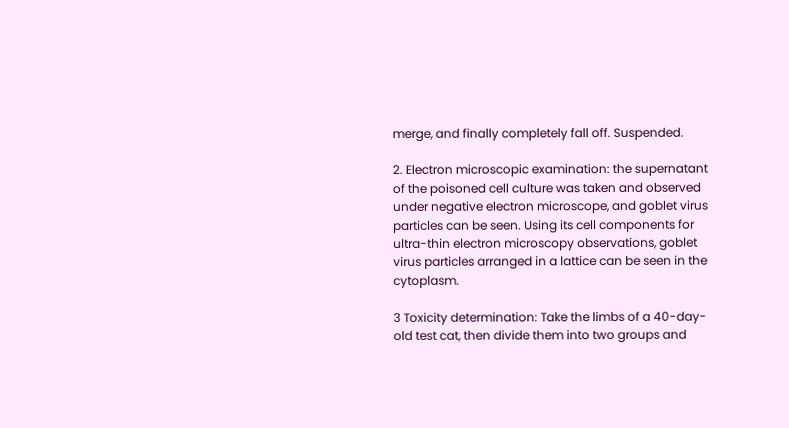merge, and finally completely fall off. Suspended.

2. Electron microscopic examination: the supernatant of the poisoned cell culture was taken and observed under negative electron microscope, and goblet virus particles can be seen. Using its cell components for ultra-thin electron microscopy observations, goblet virus particles arranged in a lattice can be seen in the cytoplasm.

3 Toxicity determination: Take the limbs of a 40-day-old test cat, then divide them into two groups and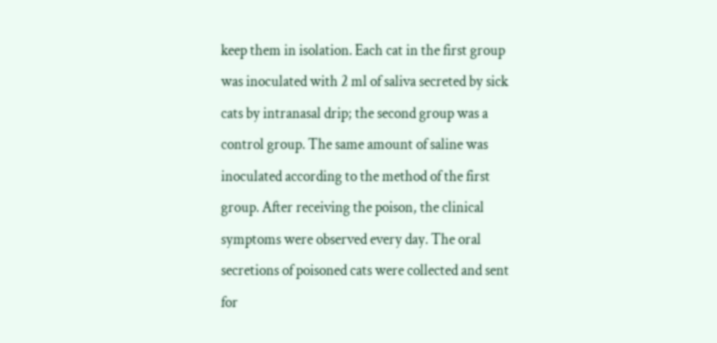keep them in isolation. Each cat in the first group was inoculated with 2 ml of saliva secreted by sick cats by intranasal drip; the second group was a control group. The same amount of saline was inoculated according to the method of the first group. After receiving the poison, the clinical symptoms were observed every day. The oral secretions of poisoned cats were collected and sent for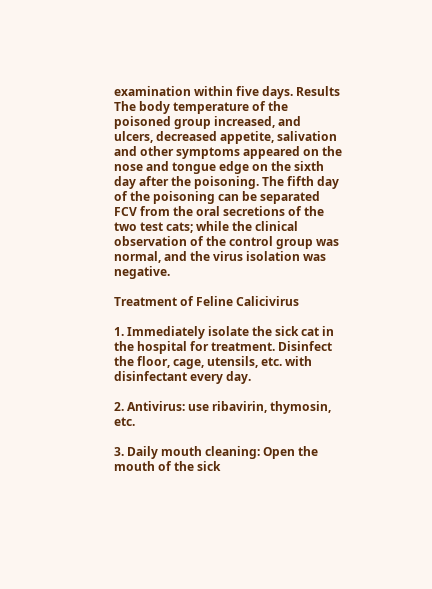examination within five days. Results The body temperature of the poisoned group increased, and ulcers, decreased appetite, salivation and other symptoms appeared on the nose and tongue edge on the sixth day after the poisoning. The fifth day of the poisoning can be separated FCV from the oral secretions of the two test cats; while the clinical observation of the control group was normal, and the virus isolation was negative.

Treatment of Feline Calicivirus

1. Immediately isolate the sick cat in the hospital for treatment. Disinfect the floor, cage, utensils, etc. with disinfectant every day.

2. Antivirus: use ribavirin, thymosin, etc.

3. Daily mouth cleaning: Open the mouth of the sick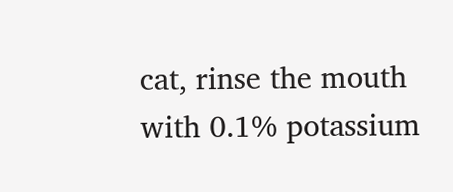cat, rinse the mouth with 0.1% potassium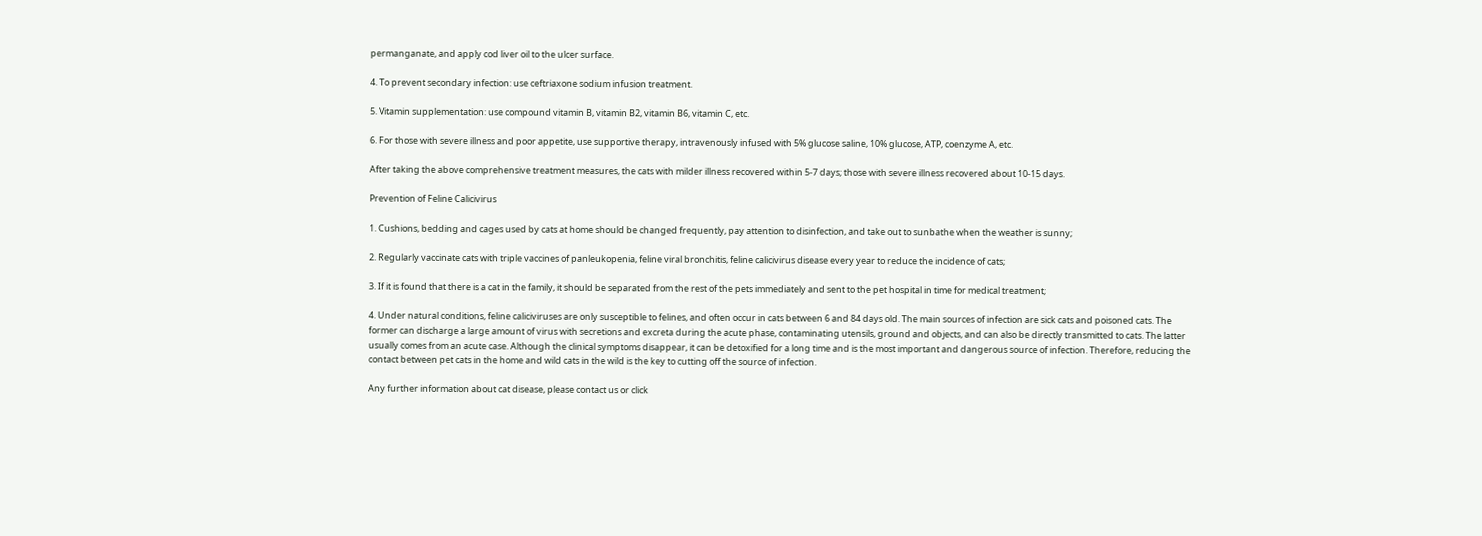permanganate, and apply cod liver oil to the ulcer surface.

4. To prevent secondary infection: use ceftriaxone sodium infusion treatment.

5. Vitamin supplementation: use compound vitamin B, vitamin B2, vitamin B6, vitamin C, etc.

6. For those with severe illness and poor appetite, use supportive therapy, intravenously infused with 5% glucose saline, 10% glucose, ATP, coenzyme A, etc.

After taking the above comprehensive treatment measures, the cats with milder illness recovered within 5-7 days; those with severe illness recovered about 10-15 days.

Prevention of Feline Calicivirus

1. Cushions, bedding and cages used by cats at home should be changed frequently, pay attention to disinfection, and take out to sunbathe when the weather is sunny;

2. Regularly vaccinate cats with triple vaccines of panleukopenia, feline viral bronchitis, feline calicivirus disease every year to reduce the incidence of cats;

3. If it is found that there is a cat in the family, it should be separated from the rest of the pets immediately and sent to the pet hospital in time for medical treatment;

4. Under natural conditions, feline caliciviruses are only susceptible to felines, and often occur in cats between 6 and 84 days old. The main sources of infection are sick cats and poisoned cats. The former can discharge a large amount of virus with secretions and excreta during the acute phase, contaminating utensils, ground and objects, and can also be directly transmitted to cats. The latter usually comes from an acute case. Although the clinical symptoms disappear, it can be detoxified for a long time and is the most important and dangerous source of infection. Therefore, reducing the contact between pet cats in the home and wild cats in the wild is the key to cutting off the source of infection.

Any further information about cat disease, please contact us or click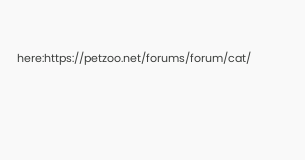here:https://petzoo.net/forums/forum/cat/